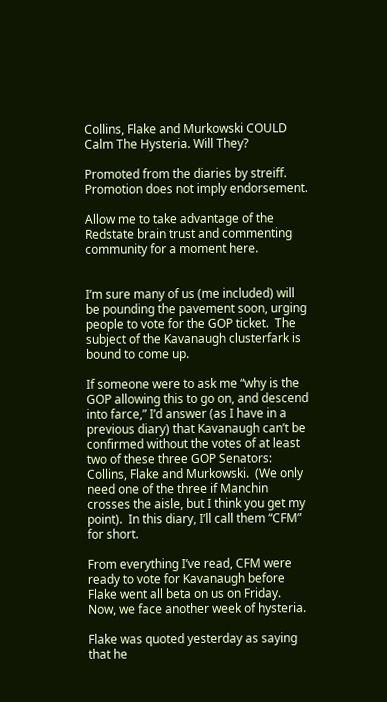Collins, Flake and Murkowski COULD Calm The Hysteria. Will They?

Promoted from the diaries by streiff. Promotion does not imply endorsement.

Allow me to take advantage of the Redstate brain trust and commenting community for a moment here.


I’m sure many of us (me included) will be pounding the pavement soon, urging people to vote for the GOP ticket.  The subject of the Kavanaugh clusterfark is bound to come up.

If someone were to ask me “why is the GOP allowing this to go on, and descend into farce,” I’d answer (as I have in a previous diary) that Kavanaugh can’t be confirmed without the votes of at least two of these three GOP Senators:  Collins, Flake and Murkowski.  (We only need one of the three if Manchin crosses the aisle, but I think you get my point).  In this diary, I’ll call them “CFM” for short.

From everything I’ve read, CFM were ready to vote for Kavanaugh before Flake went all beta on us on Friday.  Now, we face another week of hysteria.

Flake was quoted yesterday as saying that he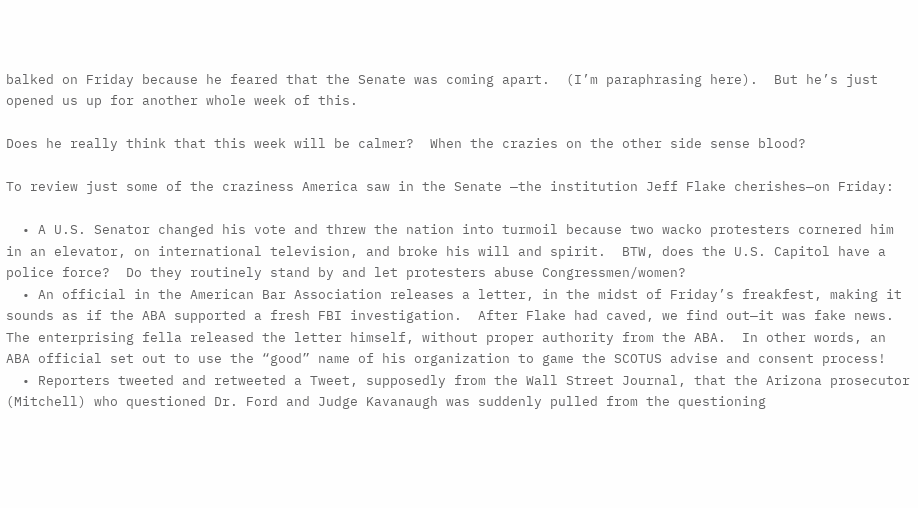balked on Friday because he feared that the Senate was coming apart.  (I’m paraphrasing here).  But he’s just opened us up for another whole week of this.

Does he really think that this week will be calmer?  When the crazies on the other side sense blood?

To review just some of the craziness America saw in the Senate —the institution Jeff Flake cherishes—on Friday:

  • A U.S. Senator changed his vote and threw the nation into turmoil because two wacko protesters cornered him in an elevator, on international television, and broke his will and spirit.  BTW, does the U.S. Capitol have a police force?  Do they routinely stand by and let protesters abuse Congressmen/women?
  • An official in the American Bar Association releases a letter, in the midst of Friday’s freakfest, making it sounds as if the ABA supported a fresh FBI investigation.  After Flake had caved, we find out—it was fake news.  The enterprising fella released the letter himself, without proper authority from the ABA.  In other words, an ABA official set out to use the “good” name of his organization to game the SCOTUS advise and consent process!
  • Reporters tweeted and retweeted a Tweet, supposedly from the Wall Street Journal, that the Arizona prosecutor (Mitchell) who questioned Dr. Ford and Judge Kavanaugh was suddenly pulled from the questioning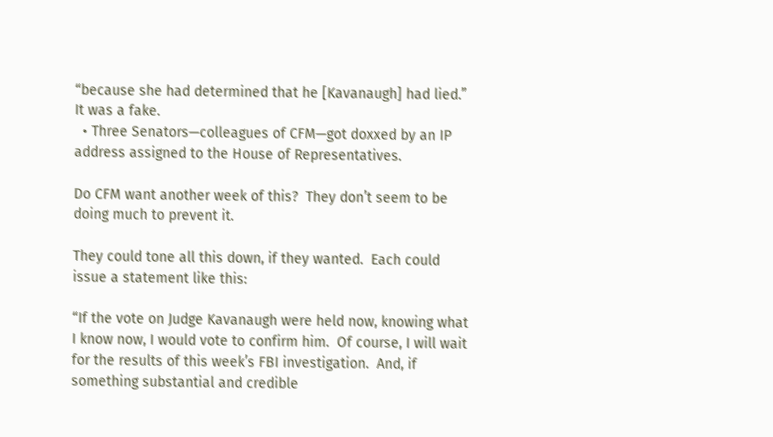“because she had determined that he [Kavanaugh] had lied.”  It was a fake.
  • Three Senators—colleagues of CFM—got doxxed by an IP address assigned to the House of Representatives.

Do CFM want another week of this?  They don’t seem to be doing much to prevent it.

They could tone all this down, if they wanted.  Each could issue a statement like this:

“If the vote on Judge Kavanaugh were held now, knowing what I know now, I would vote to confirm him.  Of course, I will wait for the results of this week’s FBI investigation.  And, if something substantial and credible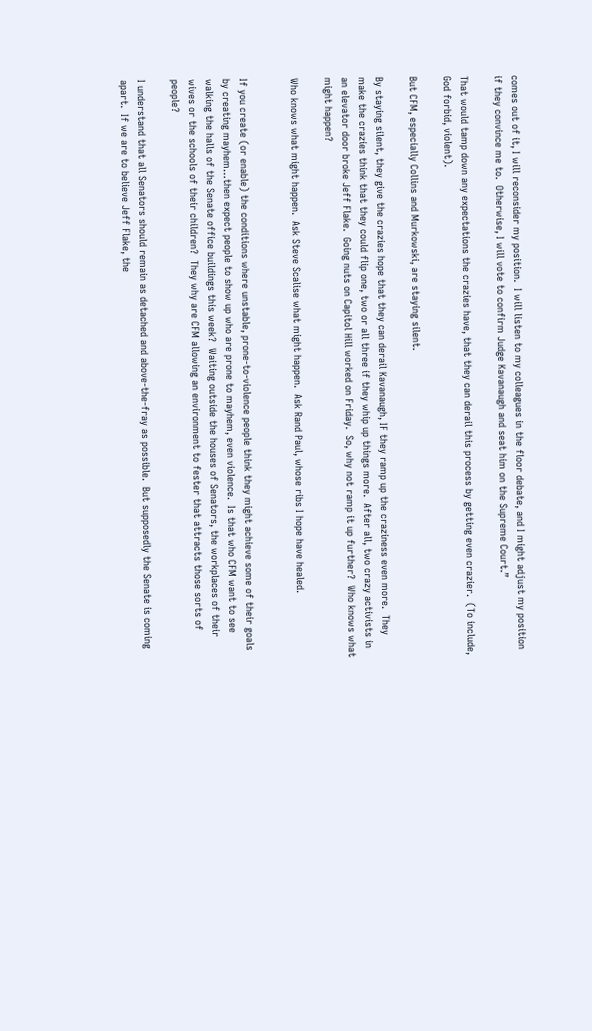comes out of it, I will reconsider my position.  I will listen to my colleagues in the floor debate, and I might adjust my position if they convince me to.  Otherwise, I will vote to confirm Judge Kavanaugh and seat him on the Supreme Court.”

That would tamp down any expectations the crazies have, that they can derail this process by getting even crazier.  (To include, God forbid, violent).

But CFM, especially Collins and Murkowski, are staying silent.

By staying silent, they give the crazies hope that they can derail Kavanaugh, IF they ramp up the craziness even more.  They make the crazies think that they could flip one, two or all three if they whip up things more.  After all, two crazy activists in an elevator door broke Jeff Flake.  Going nuts on Capitol Hill worked on Friday.  So, why not ramp it up further?  Who knows what might happen?

Who knows what might happen.  Ask Steve Scalise what might happen.  Ask Rand Paul, whose ribs I hope have healed.


If you create (or enable) the conditions where unstable, prone-to-violence people think they might achieve some of their goals by creating mayhem…then expect people to show up who are prone to mayhem, even violence.  Is that who CFM want to see walking the halls of the Senate office buildings this week?  Waiting outside the houses of Senators, the workplaces of their wives or the schools of their children?  They why are CFM allowing an environment to fester that attracts those sorts of people?

I understand that all Senators should remain as detached and above-the-fray as possible.  But supposedly the Senate is coming apart.  If we are to believe Jeff Flake, the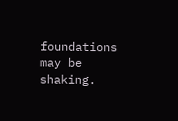foundations may be shaking.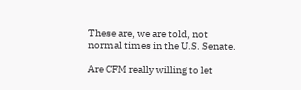These are, we are told, not normal times in the U.S. Senate.

Are CFM really willing to let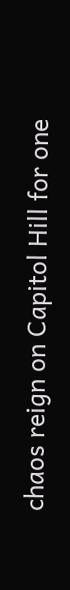chaos reign on Capitol Hill for one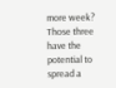more week?  Those three have the potential to spread a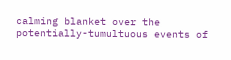calming blanket over the potentially-tumultuous events of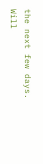the next few days.  Will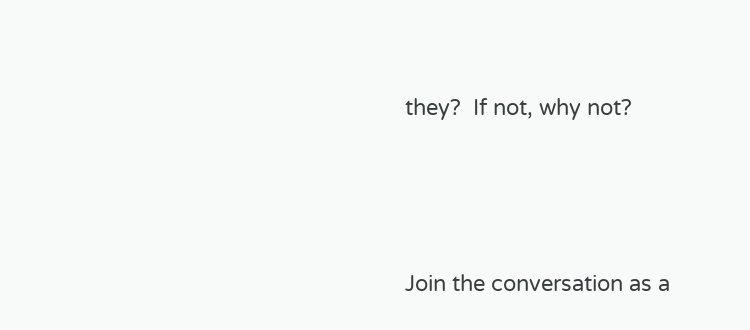they?  If not, why not?



Join the conversation as a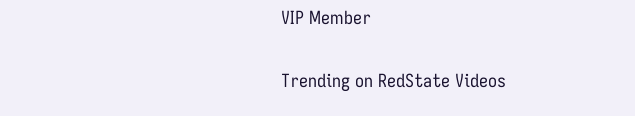VIP Member

Trending on RedState Videos